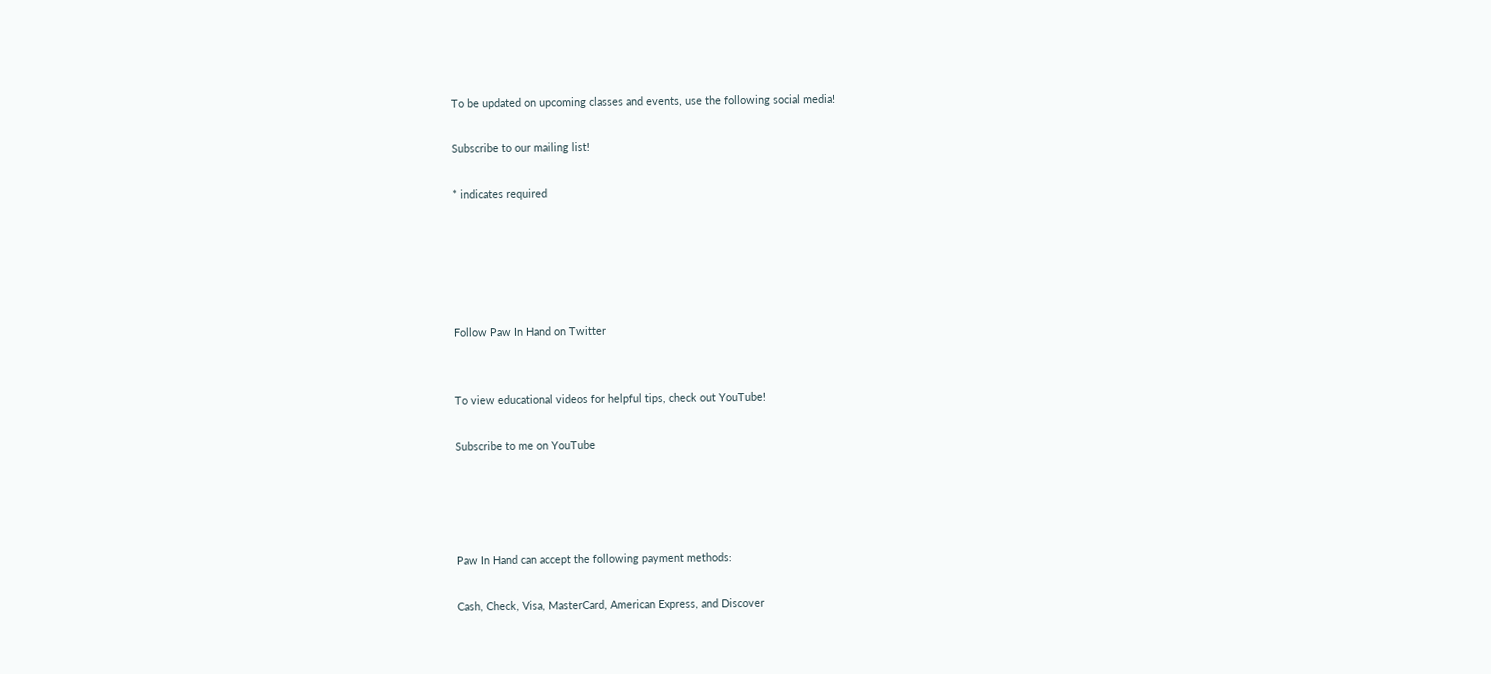To be updated on upcoming classes and events, use the following social media!

Subscribe to our mailing list!

* indicates required





Follow Paw In Hand on Twitter


To view educational videos for helpful tips, check out YouTube!

Subscribe to me on YouTube




Paw In Hand can accept the following payment methods:

Cash, Check, Visa, MasterCard, American Express, and Discover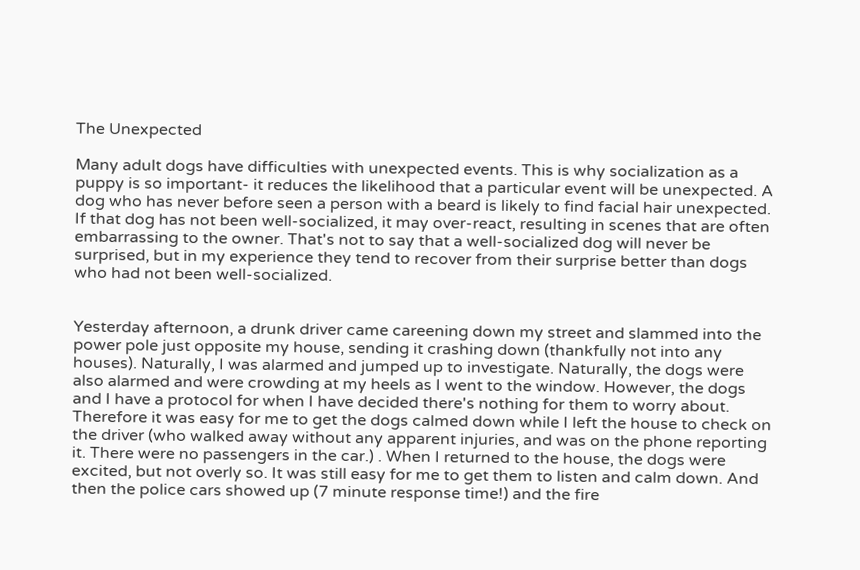The Unexpected

Many adult dogs have difficulties with unexpected events. This is why socialization as a puppy is so important- it reduces the likelihood that a particular event will be unexpected. A dog who has never before seen a person with a beard is likely to find facial hair unexpected. If that dog has not been well-socialized, it may over-react, resulting in scenes that are often embarrassing to the owner. That's not to say that a well-socialized dog will never be surprised, but in my experience they tend to recover from their surprise better than dogs who had not been well-socialized.


Yesterday afternoon, a drunk driver came careening down my street and slammed into the power pole just opposite my house, sending it crashing down (thankfully not into any houses). Naturally, I was alarmed and jumped up to investigate. Naturally, the dogs were also alarmed and were crowding at my heels as I went to the window. However, the dogs and I have a protocol for when I have decided there's nothing for them to worry about. Therefore it was easy for me to get the dogs calmed down while I left the house to check on the driver (who walked away without any apparent injuries, and was on the phone reporting it. There were no passengers in the car.) . When I returned to the house, the dogs were excited, but not overly so. It was still easy for me to get them to listen and calm down. And then the police cars showed up (7 minute response time!) and the fire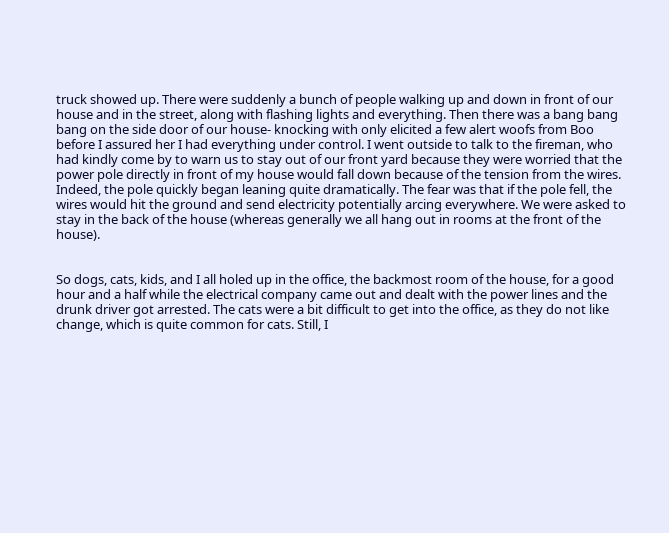truck showed up. There were suddenly a bunch of people walking up and down in front of our house and in the street, along with flashing lights and everything. Then there was a bang bang bang on the side door of our house- knocking with only elicited a few alert woofs from Boo before I assured her I had everything under control. I went outside to talk to the fireman, who had kindly come by to warn us to stay out of our front yard because they were worried that the power pole directly in front of my house would fall down because of the tension from the wires. Indeed, the pole quickly began leaning quite dramatically. The fear was that if the pole fell, the wires would hit the ground and send electricity potentially arcing everywhere. We were asked to stay in the back of the house (whereas generally we all hang out in rooms at the front of the house).


So dogs, cats, kids, and I all holed up in the office, the backmost room of the house, for a good hour and a half while the electrical company came out and dealt with the power lines and the drunk driver got arrested. The cats were a bit difficult to get into the office, as they do not like change, which is quite common for cats. Still, I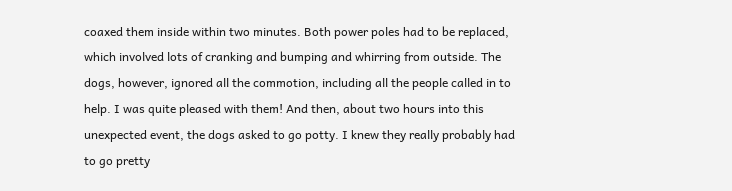coaxed them inside within two minutes. Both power poles had to be replaced, which involved lots of cranking and bumping and whirring from outside. The dogs, however, ignored all the commotion, including all the people called in to help. I was quite pleased with them! And then, about two hours into this unexpected event, the dogs asked to go potty. I knew they really probably had to go pretty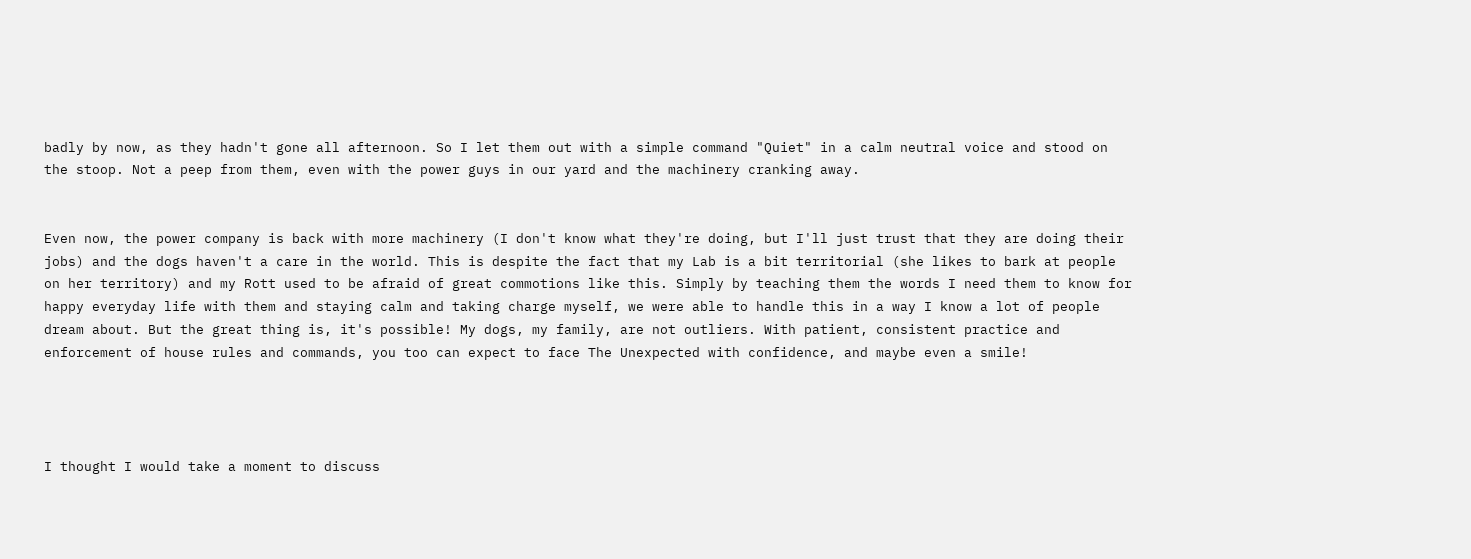badly by now, as they hadn't gone all afternoon. So I let them out with a simple command "Quiet" in a calm neutral voice and stood on the stoop. Not a peep from them, even with the power guys in our yard and the machinery cranking away.


Even now, the power company is back with more machinery (I don't know what they're doing, but I'll just trust that they are doing their jobs) and the dogs haven't a care in the world. This is despite the fact that my Lab is a bit territorial (she likes to bark at people on her territory) and my Rott used to be afraid of great commotions like this. Simply by teaching them the words I need them to know for happy everyday life with them and staying calm and taking charge myself, we were able to handle this in a way I know a lot of people dream about. But the great thing is, it's possible! My dogs, my family, are not outliers. With patient, consistent practice and enforcement of house rules and commands, you too can expect to face The Unexpected with confidence, and maybe even a smile!




I thought I would take a moment to discuss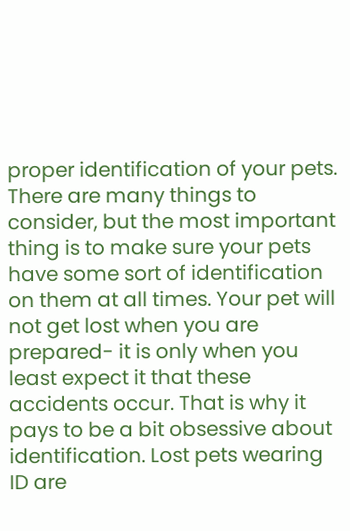proper identification of your pets. There are many things to consider, but the most important thing is to make sure your pets have some sort of identification on them at all times. Your pet will not get lost when you are prepared- it is only when you least expect it that these accidents occur. That is why it pays to be a bit obsessive about identification. Lost pets wearing ID are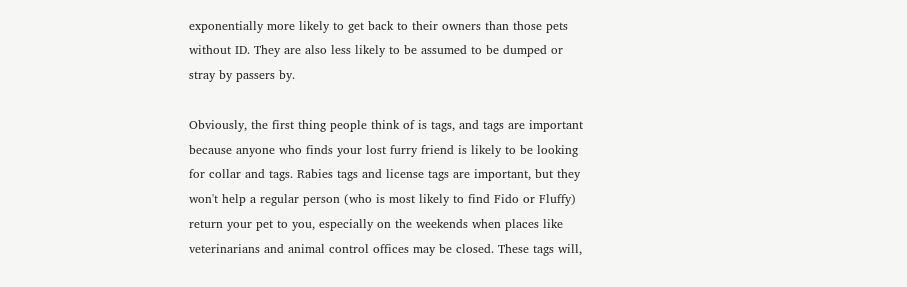exponentially more likely to get back to their owners than those pets without ID. They are also less likely to be assumed to be dumped or stray by passers by.

Obviously, the first thing people think of is tags, and tags are important because anyone who finds your lost furry friend is likely to be looking for collar and tags. Rabies tags and license tags are important, but they won't help a regular person (who is most likely to find Fido or Fluffy) return your pet to you, especially on the weekends when places like veterinarians and animal control offices may be closed. These tags will,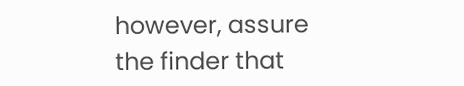however, assure the finder that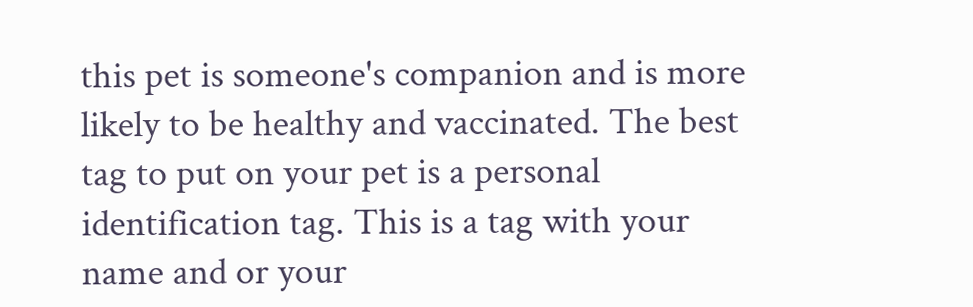this pet is someone's companion and is more likely to be healthy and vaccinated. The best tag to put on your pet is a personal identification tag. This is a tag with your name and or your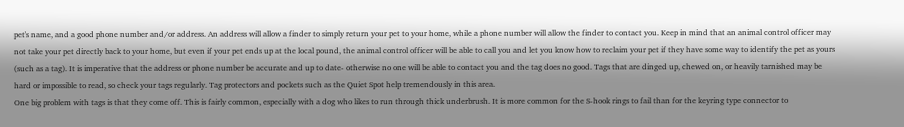pet's name, and a good phone number and/or address. An address will allow a finder to simply return your pet to your home, while a phone number will allow the finder to contact you. Keep in mind that an animal control officer may not take your pet directly back to your home, but even if your pet ends up at the local pound, the animal control officer will be able to call you and let you know how to reclaim your pet if they have some way to identify the pet as yours (such as a tag). It is imperative that the address or phone number be accurate and up to date- otherwise no one will be able to contact you and the tag does no good. Tags that are dinged up, chewed on, or heavily tarnished may be hard or impossible to read, so check your tags regularly. Tag protectors and pockets such as the Quiet Spot help tremendously in this area.
One big problem with tags is that they come off. This is fairly common, especially with a dog who likes to run through thick underbrush. It is more common for the S-hook rings to fail than for the keyring type connector to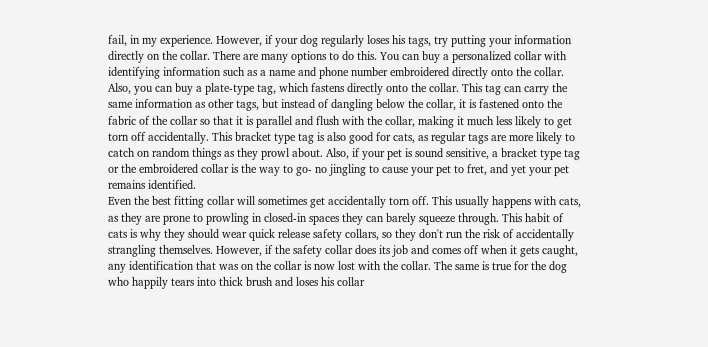fail, in my experience. However, if your dog regularly loses his tags, try putting your information directly on the collar. There are many options to do this. You can buy a personalized collar with identifying information such as a name and phone number embroidered directly onto the collar. Also, you can buy a plate-type tag, which fastens directly onto the collar. This tag can carry the same information as other tags, but instead of dangling below the collar, it is fastened onto the fabric of the collar so that it is parallel and flush with the collar, making it much less likely to get torn off accidentally. This bracket type tag is also good for cats, as regular tags are more likely to catch on random things as they prowl about. Also, if your pet is sound sensitive, a bracket type tag or the embroidered collar is the way to go- no jingling to cause your pet to fret, and yet your pet remains identified.
Even the best fitting collar will sometimes get accidentally torn off. This usually happens with cats, as they are prone to prowling in closed-in spaces they can barely squeeze through. This habit of cats is why they should wear quick release safety collars, so they don't run the risk of accidentally strangling themselves. However, if the safety collar does its job and comes off when it gets caught, any identification that was on the collar is now lost with the collar. The same is true for the dog who happily tears into thick brush and loses his collar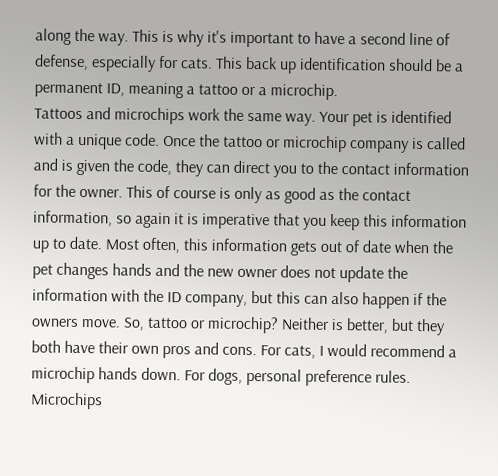along the way. This is why it's important to have a second line of defense, especially for cats. This back up identification should be a permanent ID, meaning a tattoo or a microchip.
Tattoos and microchips work the same way. Your pet is identified with a unique code. Once the tattoo or microchip company is called and is given the code, they can direct you to the contact information for the owner. This of course is only as good as the contact information, so again it is imperative that you keep this information up to date. Most often, this information gets out of date when the pet changes hands and the new owner does not update the information with the ID company, but this can also happen if the owners move. So, tattoo or microchip? Neither is better, but they both have their own pros and cons. For cats, I would recommend a microchip hands down. For dogs, personal preference rules.
Microchips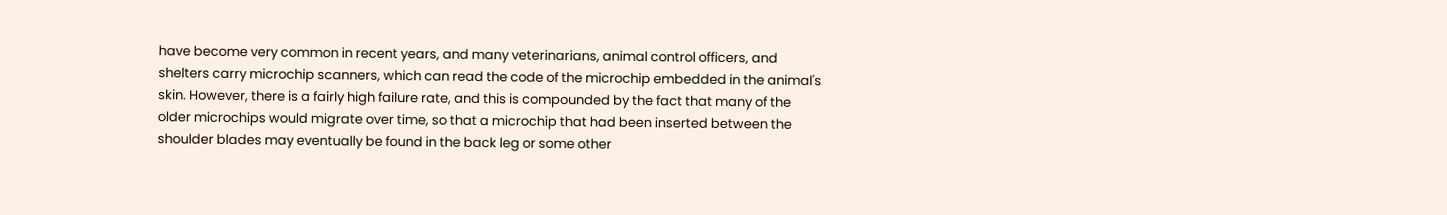have become very common in recent years, and many veterinarians, animal control officers, and shelters carry microchip scanners, which can read the code of the microchip embedded in the animal's skin. However, there is a fairly high failure rate, and this is compounded by the fact that many of the older microchips would migrate over time, so that a microchip that had been inserted between the shoulder blades may eventually be found in the back leg or some other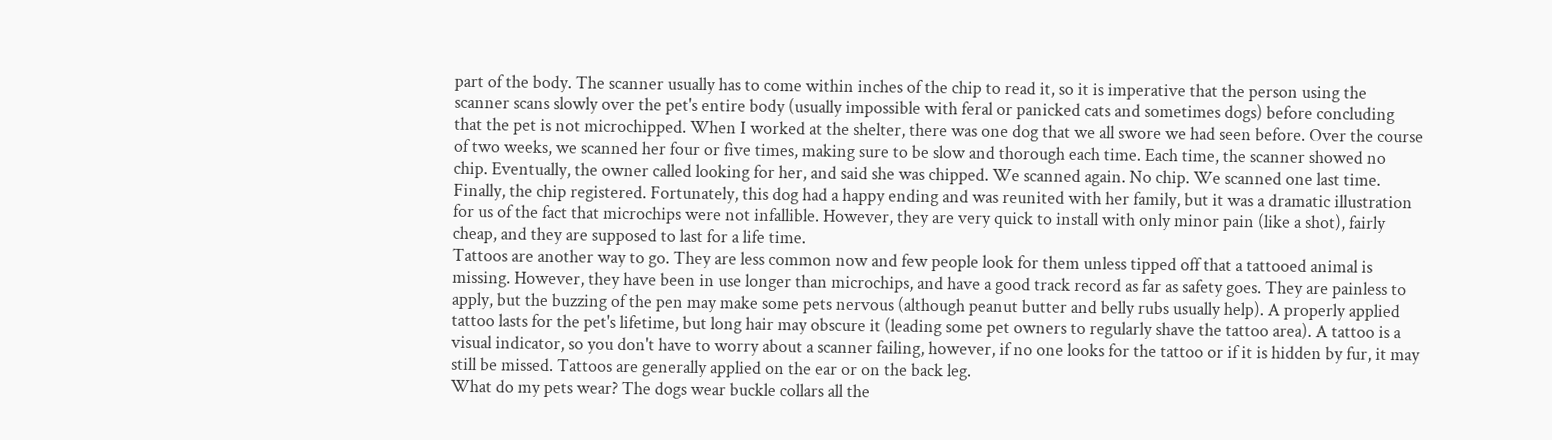part of the body. The scanner usually has to come within inches of the chip to read it, so it is imperative that the person using the scanner scans slowly over the pet's entire body (usually impossible with feral or panicked cats and sometimes dogs) before concluding that the pet is not microchipped. When I worked at the shelter, there was one dog that we all swore we had seen before. Over the course of two weeks, we scanned her four or five times, making sure to be slow and thorough each time. Each time, the scanner showed no chip. Eventually, the owner called looking for her, and said she was chipped. We scanned again. No chip. We scanned one last time. Finally, the chip registered. Fortunately, this dog had a happy ending and was reunited with her family, but it was a dramatic illustration for us of the fact that microchips were not infallible. However, they are very quick to install with only minor pain (like a shot), fairly cheap, and they are supposed to last for a life time.
Tattoos are another way to go. They are less common now and few people look for them unless tipped off that a tattooed animal is missing. However, they have been in use longer than microchips, and have a good track record as far as safety goes. They are painless to apply, but the buzzing of the pen may make some pets nervous (although peanut butter and belly rubs usually help). A properly applied tattoo lasts for the pet's lifetime, but long hair may obscure it (leading some pet owners to regularly shave the tattoo area). A tattoo is a visual indicator, so you don't have to worry about a scanner failing, however, if no one looks for the tattoo or if it is hidden by fur, it may still be missed. Tattoos are generally applied on the ear or on the back leg.
What do my pets wear? The dogs wear buckle collars all the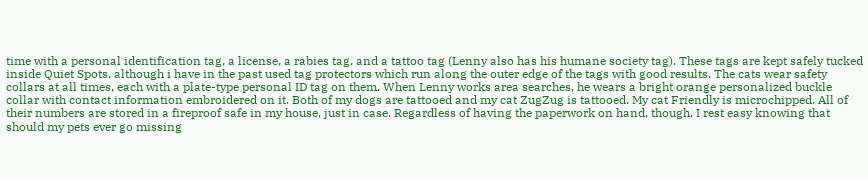time with a personal identification tag, a license, a rabies tag, and a tattoo tag (Lenny also has his humane society tag). These tags are kept safely tucked inside Quiet Spots, although i have in the past used tag protectors which run along the outer edge of the tags with good results. The cats wear safety collars at all times, each with a plate-type personal ID tag on them. When Lenny works area searches, he wears a bright orange personalized buckle collar with contact information embroidered on it. Both of my dogs are tattooed and my cat ZugZug is tattooed. My cat Friendly is microchipped. All of their numbers are stored in a fireproof safe in my house, just in case. Regardless of having the paperwork on hand, though, I rest easy knowing that should my pets ever go missing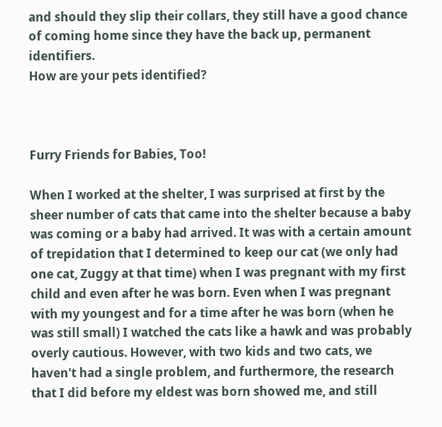and should they slip their collars, they still have a good chance of coming home since they have the back up, permanent identifiers.
How are your pets identified?



Furry Friends for Babies, Too!

When I worked at the shelter, I was surprised at first by the sheer number of cats that came into the shelter because a baby was coming or a baby had arrived. It was with a certain amount of trepidation that I determined to keep our cat (we only had one cat, Zuggy at that time) when I was pregnant with my first child and even after he was born. Even when I was pregnant with my youngest and for a time after he was born (when he was still small) I watched the cats like a hawk and was probably overly cautious. However, with two kids and two cats, we haven't had a single problem, and furthermore, the research that I did before my eldest was born showed me, and still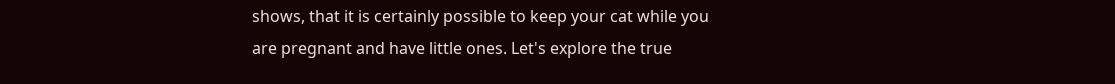shows, that it is certainly possible to keep your cat while you are pregnant and have little ones. Let's explore the true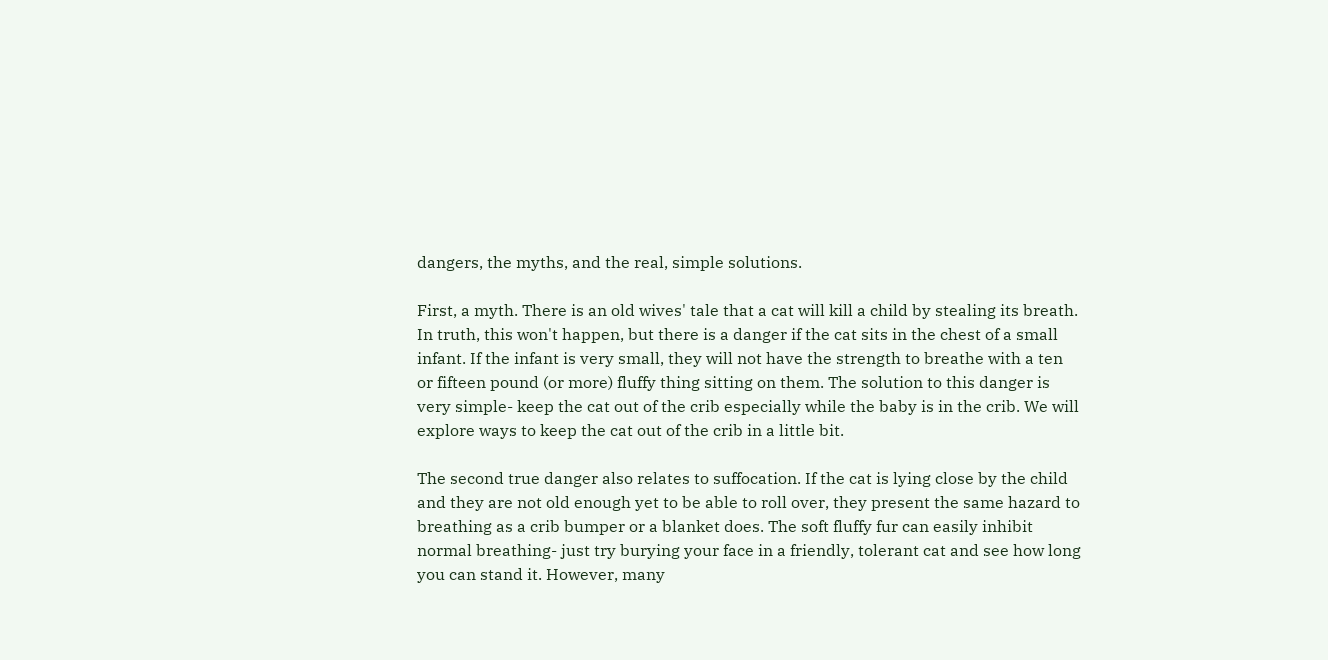dangers, the myths, and the real, simple solutions.

First, a myth. There is an old wives' tale that a cat will kill a child by stealing its breath. In truth, this won't happen, but there is a danger if the cat sits in the chest of a small infant. If the infant is very small, they will not have the strength to breathe with a ten or fifteen pound (or more) fluffy thing sitting on them. The solution to this danger is very simple- keep the cat out of the crib especially while the baby is in the crib. We will explore ways to keep the cat out of the crib in a little bit.

The second true danger also relates to suffocation. If the cat is lying close by the child and they are not old enough yet to be able to roll over, they present the same hazard to breathing as a crib bumper or a blanket does. The soft fluffy fur can easily inhibit normal breathing- just try burying your face in a friendly, tolerant cat and see how long you can stand it. However, many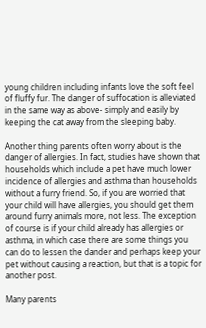young children including infants love the soft feel of fluffy fur. The danger of suffocation is alleviated in the same way as above- simply and easily by keeping the cat away from the sleeping baby.

Another thing parents often worry about is the danger of allergies. In fact, studies have shown that households which include a pet have much lower incidence of allergies and asthma than households without a furry friend. So, if you are worried that your child will have allergies, you should get them around furry animals more, not less. The exception of course is if your child already has allergies or asthma, in which case there are some things you can do to lessen the dander and perhaps keep your pet without causing a reaction, but that is a topic for another post.

Many parents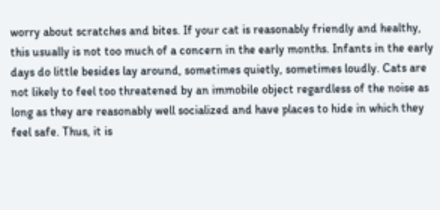worry about scratches and bites. If your cat is reasonably friendly and healthy, this usually is not too much of a concern in the early months. Infants in the early days do little besides lay around, sometimes quietly, sometimes loudly. Cats are not likely to feel too threatened by an immobile object regardless of the noise as long as they are reasonably well socialized and have places to hide in which they feel safe. Thus, it is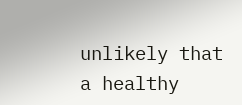unlikely that a healthy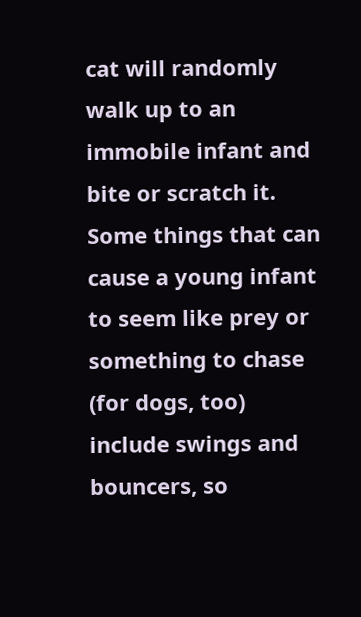cat will randomly walk up to an immobile infant and bite or scratch it. Some things that can cause a young infant to seem like prey or something to chase (for dogs, too) include swings and bouncers, so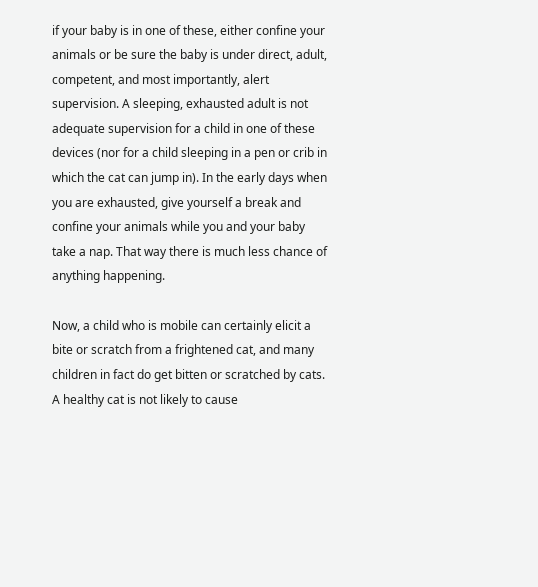if your baby is in one of these, either confine your animals or be sure the baby is under direct, adult, competent, and most importantly, alert supervision. A sleeping, exhausted adult is not adequate supervision for a child in one of these devices (nor for a child sleeping in a pen or crib in which the cat can jump in). In the early days when you are exhausted, give yourself a break and confine your animals while you and your baby take a nap. That way there is much less chance of anything happening.

Now, a child who is mobile can certainly elicit a bite or scratch from a frightened cat, and many children in fact do get bitten or scratched by cats. A healthy cat is not likely to cause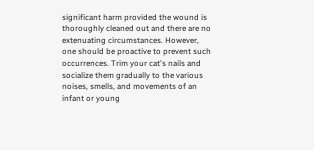significant harm provided the wound is thoroughly cleaned out and there are no extenuating circumstances. However, one should be proactive to prevent such occurrences. Trim your cat's nails and socialize them gradually to the various noises, smells, and movements of an infant or young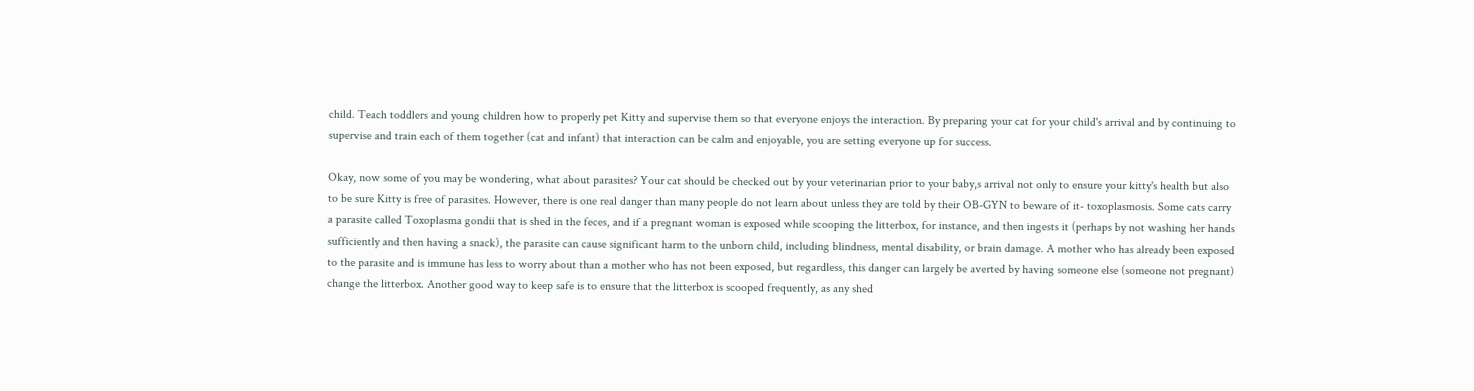child. Teach toddlers and young children how to properly pet Kitty and supervise them so that everyone enjoys the interaction. By preparing your cat for your child's arrival and by continuing to supervise and train each of them together (cat and infant) that interaction can be calm and enjoyable, you are setting everyone up for success.

Okay, now some of you may be wondering, what about parasites? Your cat should be checked out by your veterinarian prior to your baby,s arrival not only to ensure your kitty's health but also to be sure Kitty is free of parasites. However, there is one real danger than many people do not learn about unless they are told by their OB-GYN to beware of it- toxoplasmosis. Some cats carry a parasite called Toxoplasma gondii that is shed in the feces, and if a pregnant woman is exposed while scooping the litterbox, for instance, and then ingests it (perhaps by not washing her hands sufficiently and then having a snack), the parasite can cause significant harm to the unborn child, including blindness, mental disability, or brain damage. A mother who has already been exposed to the parasite and is immune has less to worry about than a mother who has not been exposed, but regardless, this danger can largely be averted by having someone else (someone not pregnant) change the litterbox. Another good way to keep safe is to ensure that the litterbox is scooped frequently, as any shed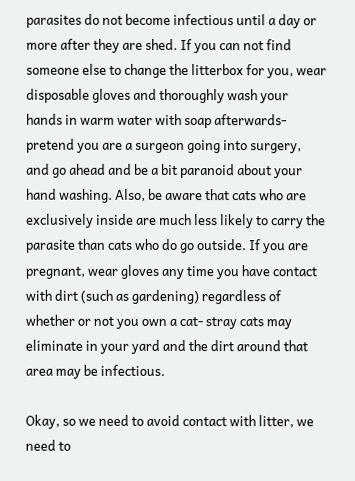parasites do not become infectious until a day or more after they are shed. If you can not find someone else to change the litterbox for you, wear disposable gloves and thoroughly wash your hands in warm water with soap afterwards- pretend you are a surgeon going into surgery, and go ahead and be a bit paranoid about your hand washing. Also, be aware that cats who are exclusively inside are much less likely to carry the parasite than cats who do go outside. If you are pregnant, wear gloves any time you have contact with dirt (such as gardening) regardless of whether or not you own a cat- stray cats may eliminate in your yard and the dirt around that area may be infectious.

Okay, so we need to avoid contact with litter, we need to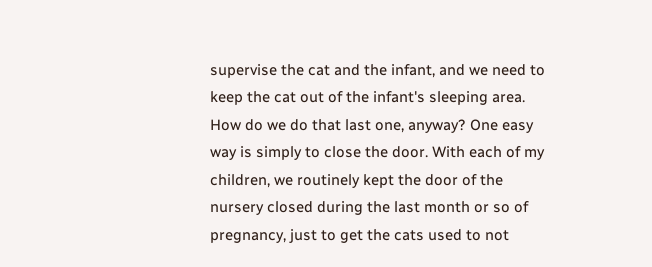supervise the cat and the infant, and we need to keep the cat out of the infant's sleeping area. How do we do that last one, anyway? One easy way is simply to close the door. With each of my children, we routinely kept the door of the nursery closed during the last month or so of pregnancy, just to get the cats used to not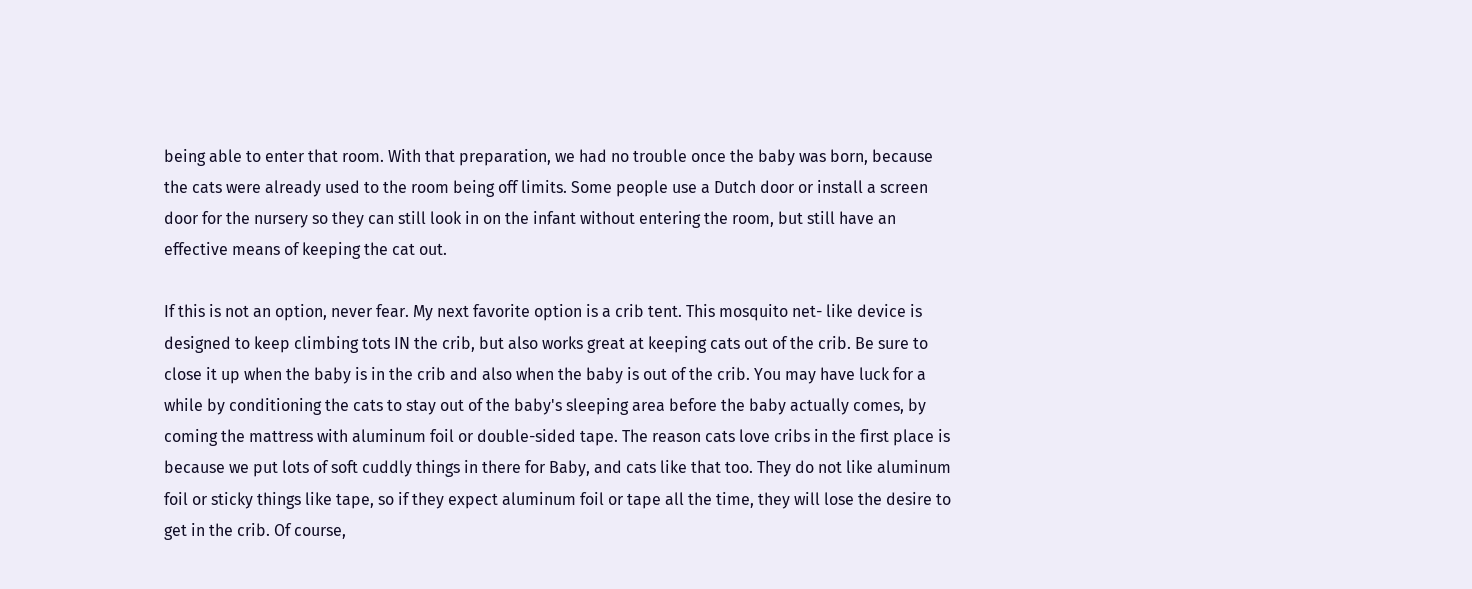being able to enter that room. With that preparation, we had no trouble once the baby was born, because the cats were already used to the room being off limits. Some people use a Dutch door or install a screen door for the nursery so they can still look in on the infant without entering the room, but still have an effective means of keeping the cat out.

If this is not an option, never fear. My next favorite option is a crib tent. This mosquito net- like device is designed to keep climbing tots IN the crib, but also works great at keeping cats out of the crib. Be sure to close it up when the baby is in the crib and also when the baby is out of the crib. You may have luck for a while by conditioning the cats to stay out of the baby's sleeping area before the baby actually comes, by coming the mattress with aluminum foil or double-sided tape. The reason cats love cribs in the first place is because we put lots of soft cuddly things in there for Baby, and cats like that too. They do not like aluminum foil or sticky things like tape, so if they expect aluminum foil or tape all the time, they will lose the desire to get in the crib. Of course,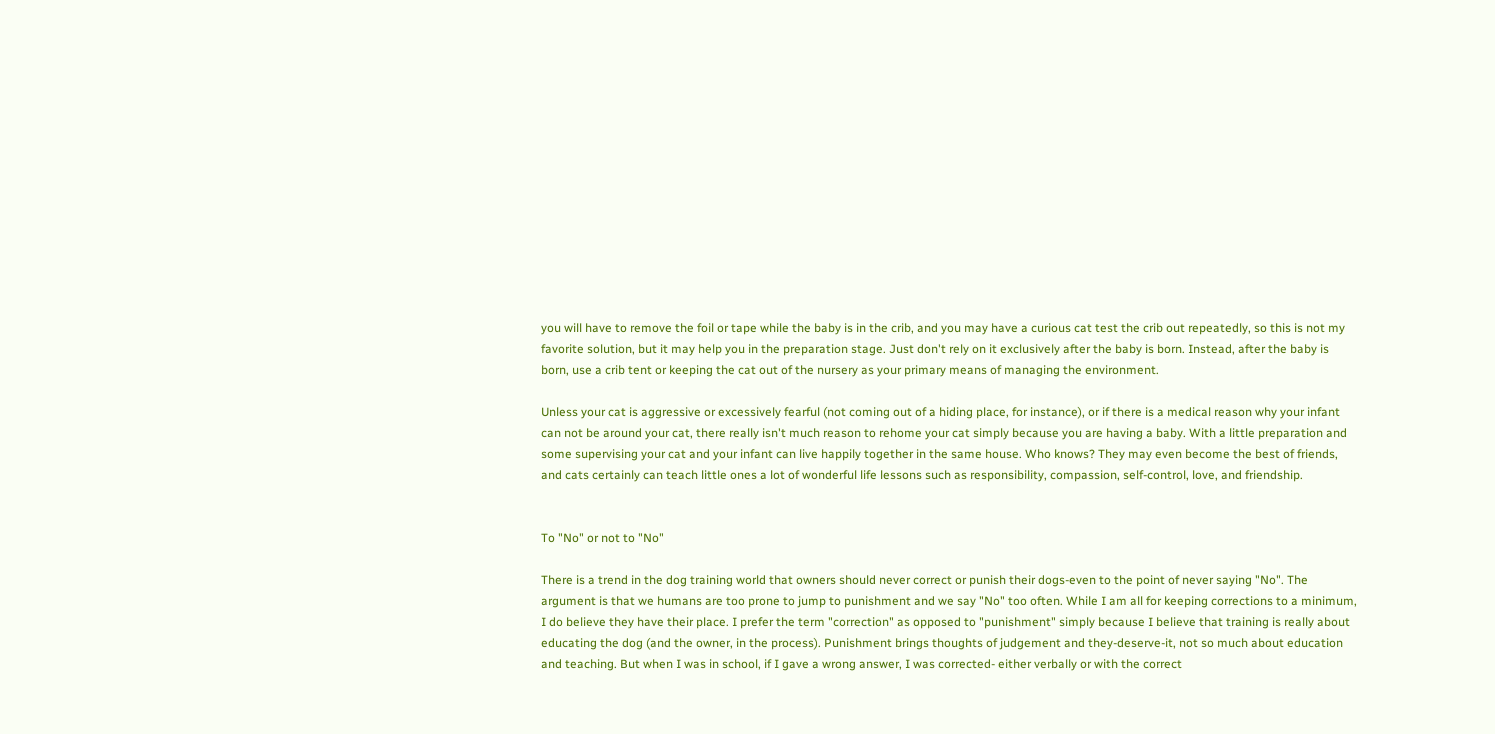you will have to remove the foil or tape while the baby is in the crib, and you may have a curious cat test the crib out repeatedly, so this is not my favorite solution, but it may help you in the preparation stage. Just don't rely on it exclusively after the baby is born. Instead, after the baby is born, use a crib tent or keeping the cat out of the nursery as your primary means of managing the environment.

Unless your cat is aggressive or excessively fearful (not coming out of a hiding place, for instance), or if there is a medical reason why your infant can not be around your cat, there really isn't much reason to rehome your cat simply because you are having a baby. With a little preparation and some supervising your cat and your infant can live happily together in the same house. Who knows? They may even become the best of friends, and cats certainly can teach little ones a lot of wonderful life lessons such as responsibility, compassion, self-control, love, and friendship.


To "No" or not to "No"

There is a trend in the dog training world that owners should never correct or punish their dogs-even to the point of never saying "No". The argument is that we humans are too prone to jump to punishment and we say "No" too often. While I am all for keeping corrections to a minimum, I do believe they have their place. I prefer the term "correction" as opposed to "punishment" simply because I believe that training is really about educating the dog (and the owner, in the process). Punishment brings thoughts of judgement and they-deserve-it, not so much about education and teaching. But when I was in school, if I gave a wrong answer, I was corrected- either verbally or with the correct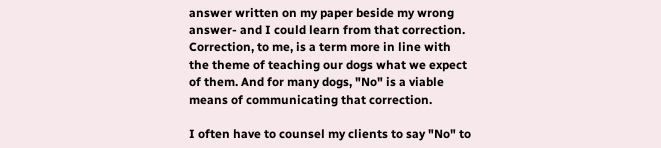answer written on my paper beside my wrong answer- and I could learn from that correction. Correction, to me, is a term more in line with the theme of teaching our dogs what we expect of them. And for many dogs, "No" is a viable means of communicating that correction.

I often have to counsel my clients to say "No" to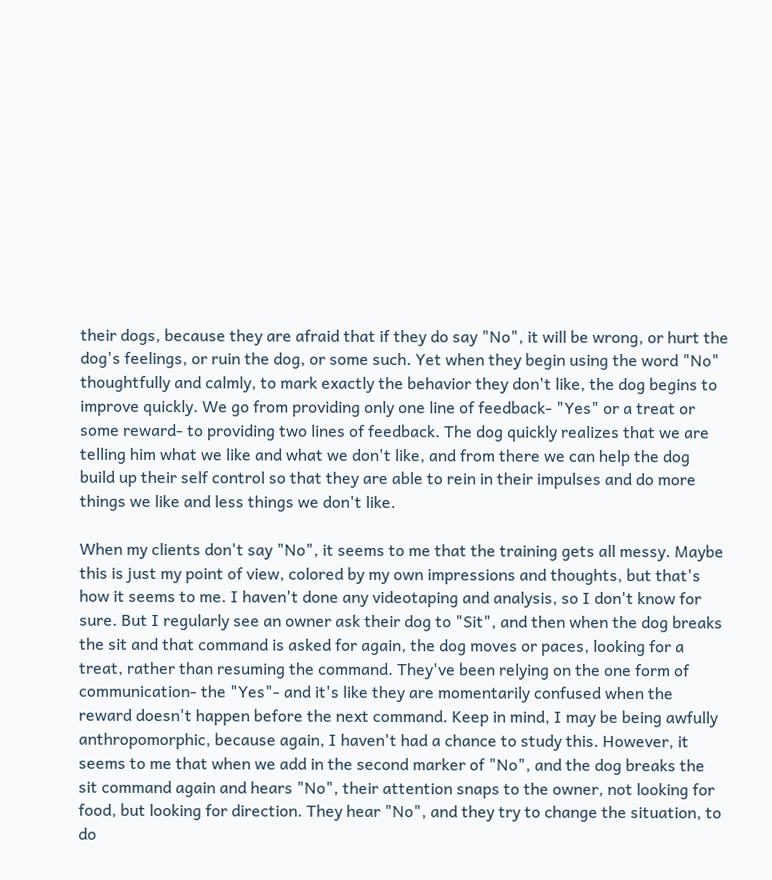their dogs, because they are afraid that if they do say "No", it will be wrong, or hurt the dog's feelings, or ruin the dog, or some such. Yet when they begin using the word "No" thoughtfully and calmly, to mark exactly the behavior they don't like, the dog begins to improve quickly. We go from providing only one line of feedback- "Yes" or a treat or some reward- to providing two lines of feedback. The dog quickly realizes that we are telling him what we like and what we don't like, and from there we can help the dog build up their self control so that they are able to rein in their impulses and do more things we like and less things we don't like.

When my clients don't say "No", it seems to me that the training gets all messy. Maybe this is just my point of view, colored by my own impressions and thoughts, but that's how it seems to me. I haven't done any videotaping and analysis, so I don't know for sure. But I regularly see an owner ask their dog to "Sit", and then when the dog breaks the sit and that command is asked for again, the dog moves or paces, looking for a treat, rather than resuming the command. They've been relying on the one form of communication- the "Yes"- and it's like they are momentarily confused when the reward doesn't happen before the next command. Keep in mind, I may be being awfully anthropomorphic, because again, I haven't had a chance to study this. However, it seems to me that when we add in the second marker of "No", and the dog breaks the sit command again and hears "No", their attention snaps to the owner, not looking for food, but looking for direction. They hear "No", and they try to change the situation, to do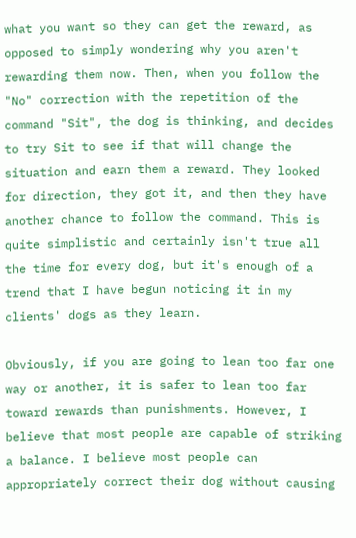what you want so they can get the reward, as opposed to simply wondering why you aren't rewarding them now. Then, when you follow the "No" correction with the repetition of the command "Sit", the dog is thinking, and decides to try Sit to see if that will change the situation and earn them a reward. They looked for direction, they got it, and then they have another chance to follow the command. This is quite simplistic and certainly isn't true all the time for every dog, but it's enough of a trend that I have begun noticing it in my clients' dogs as they learn.

Obviously, if you are going to lean too far one way or another, it is safer to lean too far toward rewards than punishments. However, I believe that most people are capable of striking a balance. I believe most people can appropriately correct their dog without causing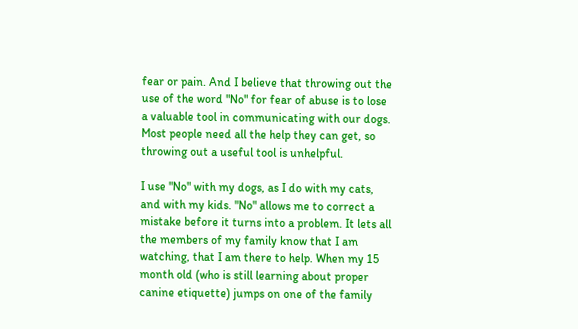fear or pain. And I believe that throwing out the use of the word "No" for fear of abuse is to lose a valuable tool in communicating with our dogs. Most people need all the help they can get, so throwing out a useful tool is unhelpful.

I use "No" with my dogs, as I do with my cats, and with my kids. "No" allows me to correct a mistake before it turns into a problem. It lets all the members of my family know that I am watching, that I am there to help. When my 15 month old (who is still learning about proper canine etiquette) jumps on one of the family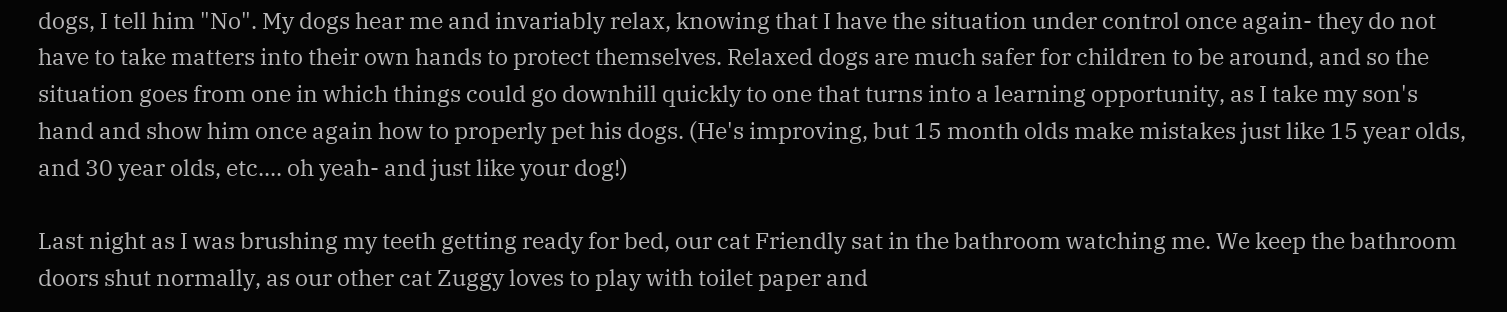dogs, I tell him "No". My dogs hear me and invariably relax, knowing that I have the situation under control once again- they do not have to take matters into their own hands to protect themselves. Relaxed dogs are much safer for children to be around, and so the situation goes from one in which things could go downhill quickly to one that turns into a learning opportunity, as I take my son's hand and show him once again how to properly pet his dogs. (He's improving, but 15 month olds make mistakes just like 15 year olds, and 30 year olds, etc.... oh yeah- and just like your dog!)

Last night as I was brushing my teeth getting ready for bed, our cat Friendly sat in the bathroom watching me. We keep the bathroom doors shut normally, as our other cat Zuggy loves to play with toilet paper and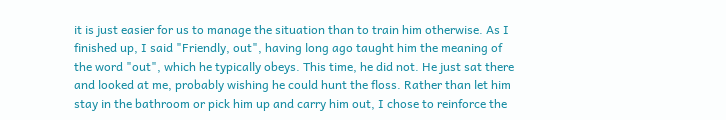it is just easier for us to manage the situation than to train him otherwise. As I finished up, I said "Friendly, out", having long ago taught him the meaning of the word "out", which he typically obeys. This time, he did not. He just sat there and looked at me, probably wishing he could hunt the floss. Rather than let him stay in the bathroom or pick him up and carry him out, I chose to reinforce the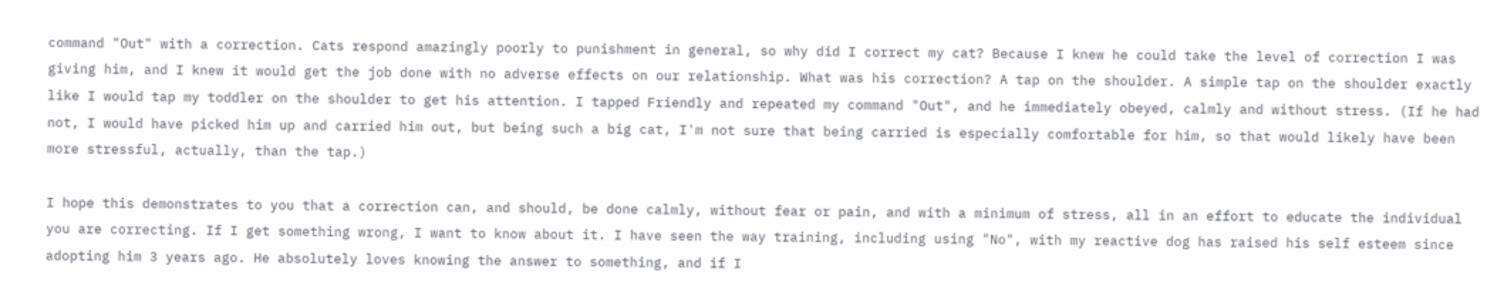command "Out" with a correction. Cats respond amazingly poorly to punishment in general, so why did I correct my cat? Because I knew he could take the level of correction I was giving him, and I knew it would get the job done with no adverse effects on our relationship. What was his correction? A tap on the shoulder. A simple tap on the shoulder exactly like I would tap my toddler on the shoulder to get his attention. I tapped Friendly and repeated my command "Out", and he immediately obeyed, calmly and without stress. (If he had not, I would have picked him up and carried him out, but being such a big cat, I'm not sure that being carried is especially comfortable for him, so that would likely have been more stressful, actually, than the tap.)

I hope this demonstrates to you that a correction can, and should, be done calmly, without fear or pain, and with a minimum of stress, all in an effort to educate the individual you are correcting. If I get something wrong, I want to know about it. I have seen the way training, including using "No", with my reactive dog has raised his self esteem since adopting him 3 years ago. He absolutely loves knowing the answer to something, and if I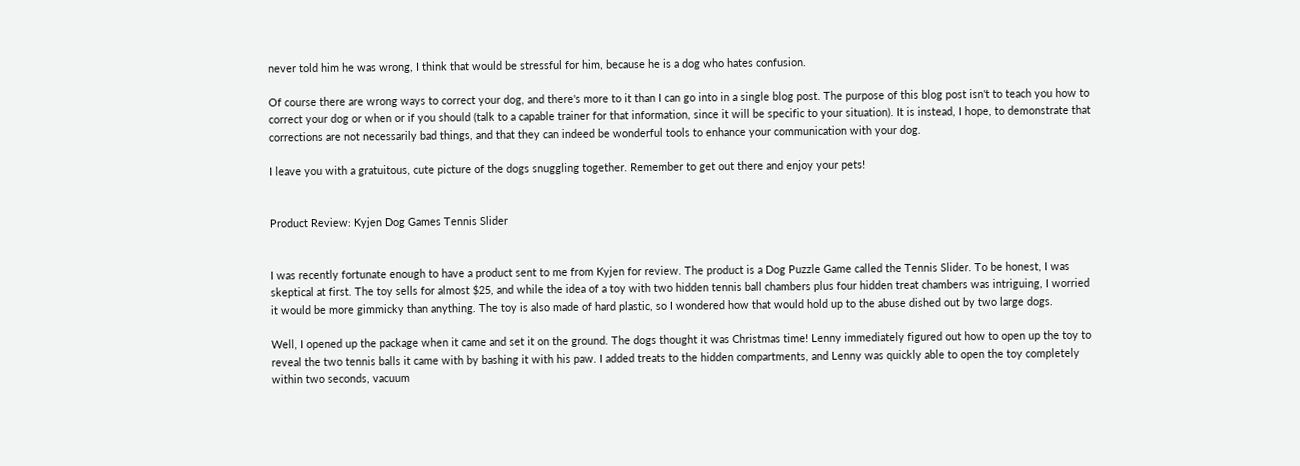never told him he was wrong, I think that would be stressful for him, because he is a dog who hates confusion.

Of course there are wrong ways to correct your dog, and there's more to it than I can go into in a single blog post. The purpose of this blog post isn't to teach you how to correct your dog or when or if you should (talk to a capable trainer for that information, since it will be specific to your situation). It is instead, I hope, to demonstrate that corrections are not necessarily bad things, and that they can indeed be wonderful tools to enhance your communication with your dog.

I leave you with a gratuitous, cute picture of the dogs snuggling together. Remember to get out there and enjoy your pets!


Product Review: Kyjen Dog Games Tennis Slider


I was recently fortunate enough to have a product sent to me from Kyjen for review. The product is a Dog Puzzle Game called the Tennis Slider. To be honest, I was skeptical at first. The toy sells for almost $25, and while the idea of a toy with two hidden tennis ball chambers plus four hidden treat chambers was intriguing, I worried it would be more gimmicky than anything. The toy is also made of hard plastic, so I wondered how that would hold up to the abuse dished out by two large dogs.

Well, I opened up the package when it came and set it on the ground. The dogs thought it was Christmas time! Lenny immediately figured out how to open up the toy to reveal the two tennis balls it came with by bashing it with his paw. I added treats to the hidden compartments, and Lenny was quickly able to open the toy completely within two seconds, vacuum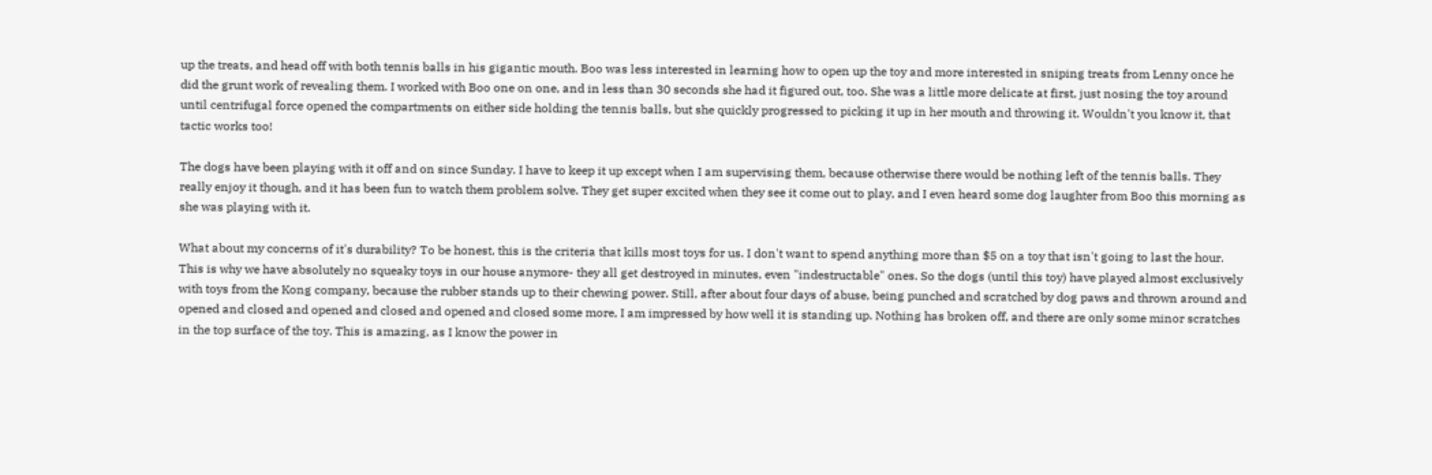up the treats, and head off with both tennis balls in his gigantic mouth. Boo was less interested in learning how to open up the toy and more interested in sniping treats from Lenny once he did the grunt work of revealing them. I worked with Boo one on one, and in less than 30 seconds she had it figured out, too. She was a little more delicate at first, just nosing the toy around until centrifugal force opened the compartments on either side holding the tennis balls, but she quickly progressed to picking it up in her mouth and throwing it. Wouldn't you know it, that tactic works too!

The dogs have been playing with it off and on since Sunday. I have to keep it up except when I am supervising them, because otherwise there would be nothing left of the tennis balls. They really enjoy it though, and it has been fun to watch them problem solve. They get super excited when they see it come out to play, and I even heard some dog laughter from Boo this morning as she was playing with it.

What about my concerns of it's durability? To be honest, this is the criteria that kills most toys for us. I don't want to spend anything more than $5 on a toy that isn't going to last the hour. This is why we have absolutely no squeaky toys in our house anymore- they all get destroyed in minutes, even "indestructable" ones. So the dogs (until this toy) have played almost exclusively with toys from the Kong company, because the rubber stands up to their chewing power. Still, after about four days of abuse, being punched and scratched by dog paws and thrown around and opened and closed and opened and closed and opened and closed some more, I am impressed by how well it is standing up. Nothing has broken off, and there are only some minor scratches in the top surface of the toy. This is amazing, as I know the power in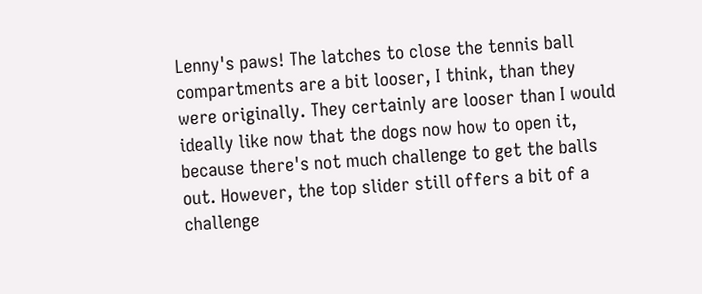Lenny's paws! The latches to close the tennis ball compartments are a bit looser, I think, than they were originally. They certainly are looser than I would ideally like now that the dogs now how to open it, because there's not much challenge to get the balls out. However, the top slider still offers a bit of a challenge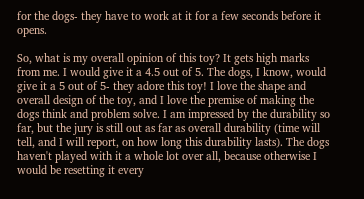for the dogs- they have to work at it for a few seconds before it opens.

So, what is my overall opinion of this toy? It gets high marks from me. I would give it a 4.5 out of 5. The dogs, I know, would give it a 5 out of 5- they adore this toy! I love the shape and overall design of the toy, and I love the premise of making the dogs think and problem solve. I am impressed by the durability so far, but the jury is still out as far as overall durability (time will tell, and I will report, on how long this durability lasts). The dogs haven't played with it a whole lot over all, because otherwise I would be resetting it every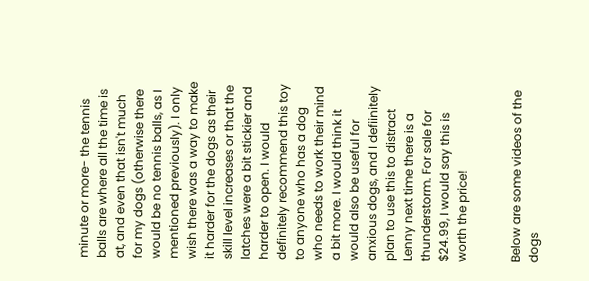minute or more- the tennis balls are where all the time is at, and even that isn't much for my dogs (otherwise there would be no tennis balls, as I mentioned previously). I only wish there was a way to make it harder for the dogs as their skill level increases or that the latches were a bit stickier and harder to open. I would definitely recommend this toy to anyone who has a dog who needs to work their mind a bit more. I would think it would also be useful for anxious dogs, and I defiinitely plan to use this to distract Lenny next time there is a thunderstorm. For sale for $24.99, I would say this is worth the price!


Below are some videos of the dogs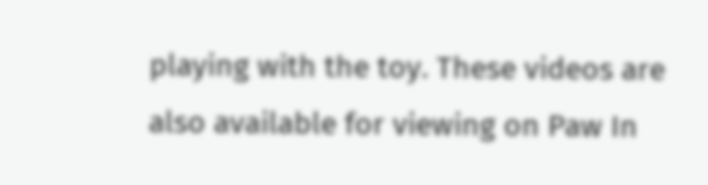playing with the toy. These videos are also available for viewing on Paw In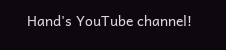Hand's YouTube channel!